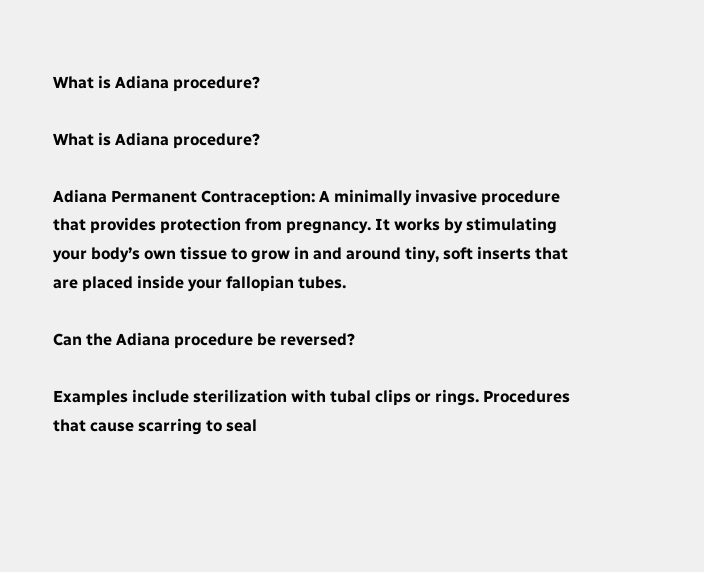What is Adiana procedure?

What is Adiana procedure?

Adiana Permanent Contraception: A minimally invasive procedure that provides protection from pregnancy. It works by stimulating your body’s own tissue to grow in and around tiny, soft inserts that are placed inside your fallopian tubes.

Can the Adiana procedure be reversed?

Examples include sterilization with tubal clips or rings. Procedures that cause scarring to seal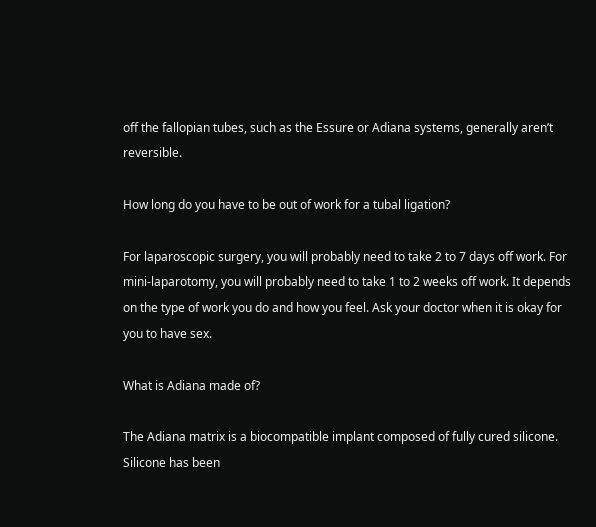off the fallopian tubes, such as the Essure or Adiana systems, generally aren’t reversible.

How long do you have to be out of work for a tubal ligation?

For laparoscopic surgery, you will probably need to take 2 to 7 days off work. For mini-laparotomy, you will probably need to take 1 to 2 weeks off work. It depends on the type of work you do and how you feel. Ask your doctor when it is okay for you to have sex.

What is Adiana made of?

The Adiana matrix is a biocompatible implant composed of fully cured silicone. Silicone has been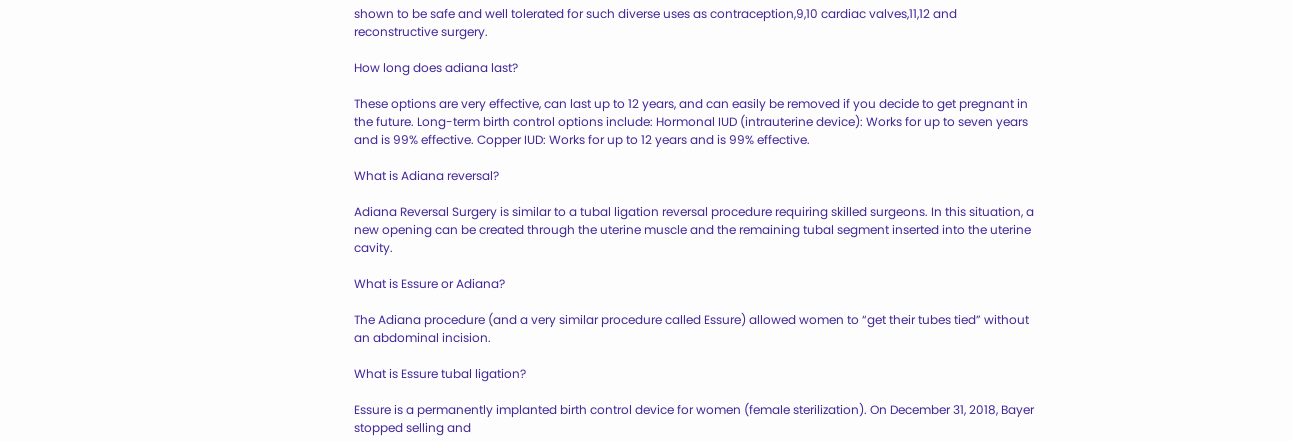shown to be safe and well tolerated for such diverse uses as contraception,9,10 cardiac valves,11,12 and reconstructive surgery.

How long does adiana last?

These options are very effective, can last up to 12 years, and can easily be removed if you decide to get pregnant in the future. Long-term birth control options include: Hormonal IUD (intrauterine device): Works for up to seven years and is 99% effective. Copper IUD: Works for up to 12 years and is 99% effective.

What is Adiana reversal?

Adiana Reversal Surgery is similar to a tubal ligation reversal procedure requiring skilled surgeons. In this situation, a new opening can be created through the uterine muscle and the remaining tubal segment inserted into the uterine cavity.

What is Essure or Adiana?

The Adiana procedure (and a very similar procedure called Essure) allowed women to “get their tubes tied” without an abdominal incision.

What is Essure tubal ligation?

Essure is a permanently implanted birth control device for women (female sterilization). On December 31, 2018, Bayer stopped selling and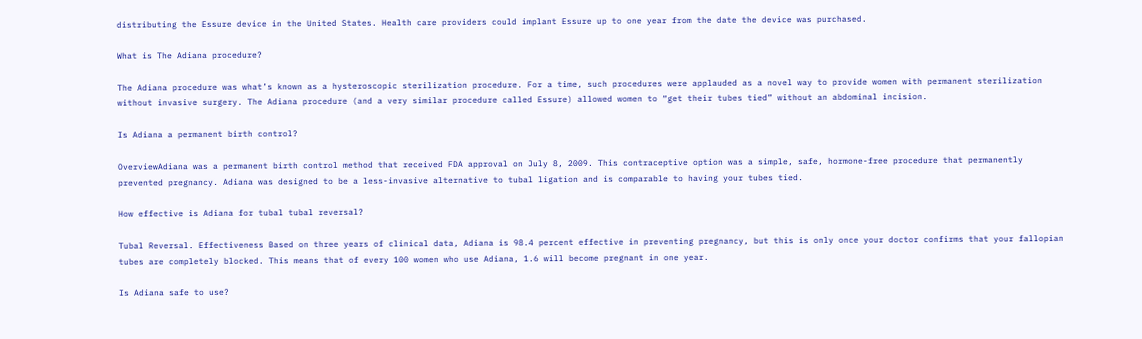distributing the Essure device in the United States. Health care providers could implant Essure up to one year from the date the device was purchased.

What is The Adiana procedure?

The Adiana procedure was what’s known as a hysteroscopic sterilization procedure. For a time, such procedures were applauded as a novel way to provide women with permanent sterilization without invasive surgery. The Adiana procedure (and a very similar procedure called Essure) allowed women to “get their tubes tied” without an abdominal incision.

Is Adiana a permanent birth control?

OverviewAdiana was a permanent birth control method that received FDA approval on July 8, 2009. This contraceptive option was a simple, safe, hormone-free procedure that permanently prevented pregnancy. Adiana was designed to be a less-invasive alternative to tubal ligation and is comparable to having your tubes tied.

How effective is Adiana for tubal tubal reversal?

Tubal Reversal. Effectiveness Based on three years of clinical data, Adiana is 98.4 percent effective in preventing pregnancy, but this is only once your doctor confirms that your fallopian tubes are completely blocked. This means that of every 100 women who use Adiana, 1.6 will become pregnant in one year.

Is Adiana safe to use?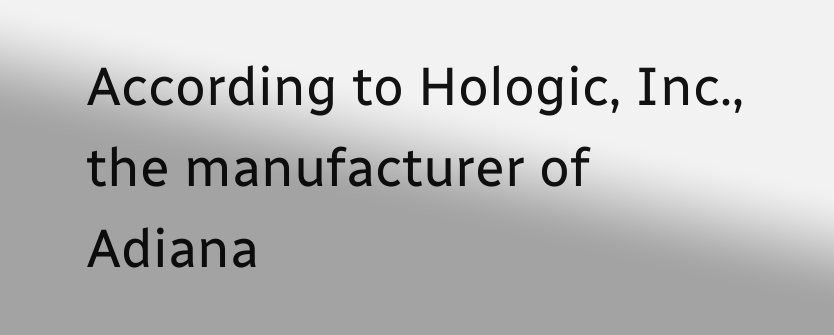According to Hologic, Inc., the manufacturer of Adiana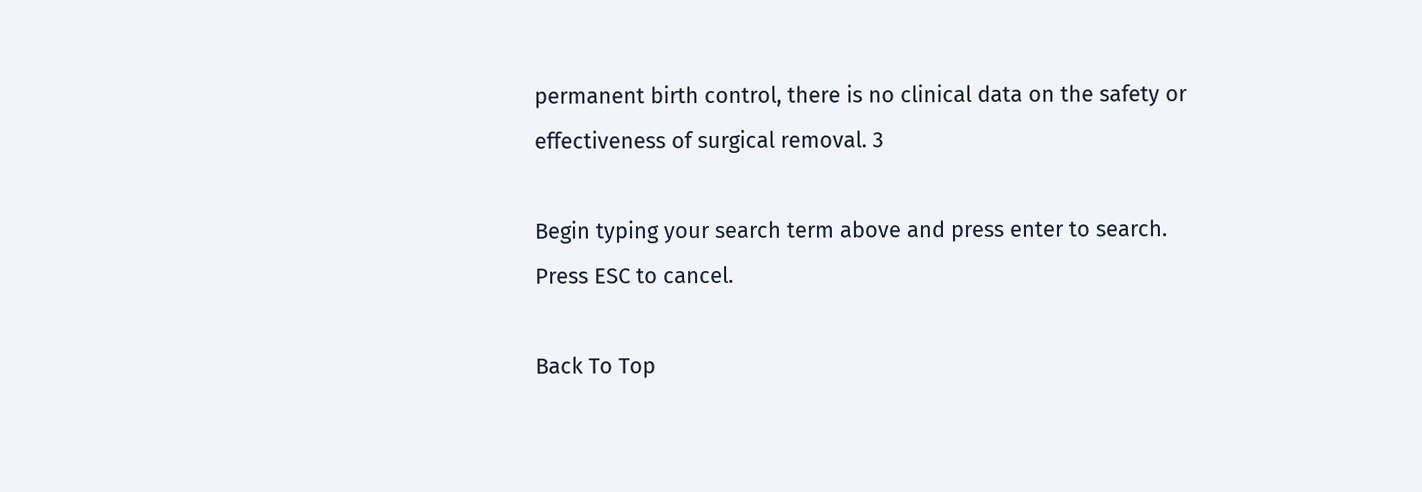permanent birth control, there is no clinical data on the safety or effectiveness of surgical removal. 3

Begin typing your search term above and press enter to search. Press ESC to cancel.

Back To Top